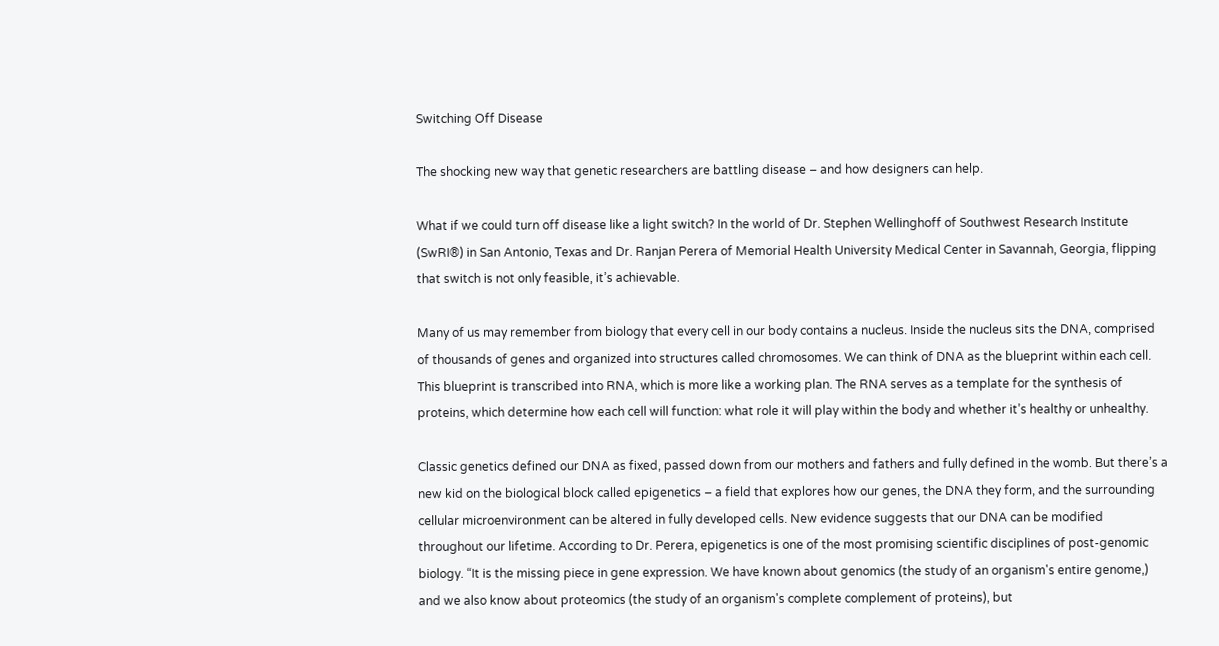Switching Off Disease

The shocking new way that genetic researchers are battling disease – and how designers can help.

What if we could turn off disease like a light switch? In the world of Dr. Stephen Wellinghoff of Southwest Research Institute (SwRI®) in San Antonio, Texas and Dr. Ranjan Perera of Memorial Health University Medical Center in Savannah, Georgia, flipping that switch is not only feasible, it’s achievable.

Many of us may remember from biology that every cell in our body contains a nucleus. Inside the nucleus sits the DNA, comprised of thousands of genes and organized into structures called chromosomes. We can think of DNA as the blueprint within each cell. This blueprint is transcribed into RNA, which is more like a working plan. The RNA serves as a template for the synthesis of proteins, which determine how each cell will function: what role it will play within the body and whether it’s healthy or unhealthy.

Classic genetics defined our DNA as fixed, passed down from our mothers and fathers and fully defined in the womb. But there’s a new kid on the biological block called epigenetics – a field that explores how our genes, the DNA they form, and the surrounding cellular microenvironment can be altered in fully developed cells. New evidence suggests that our DNA can be modified throughout our lifetime. According to Dr. Perera, epigenetics is one of the most promising scientific disciplines of post-genomic biology. “It is the missing piece in gene expression. We have known about genomics (the study of an organism's entire genome,) and we also know about proteomics (the study of an organism's complete complement of proteins), but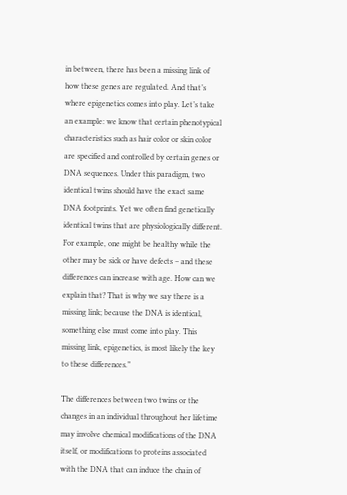in between, there has been a missing link of how these genes are regulated. And that’s where epigenetics comes into play. Let’s take an example: we know that certain phenotypical characteristics such as hair color or skin color are specified and controlled by certain genes or DNA sequences. Under this paradigm, two identical twins should have the exact same DNA footprints. Yet we often find genetically identical twins that are physiologically different. For example, one might be healthy while the other may be sick or have defects – and these differences can increase with age. How can we explain that? That is why we say there is a missing link; because the DNA is identical, something else must come into play. This missing link, epigenetics, is most likely the key to these differences.”

The differences between two twins or the changes in an individual throughout her lifetime may involve chemical modifications of the DNA itself, or modifications to proteins associated with the DNA that can induce the chain of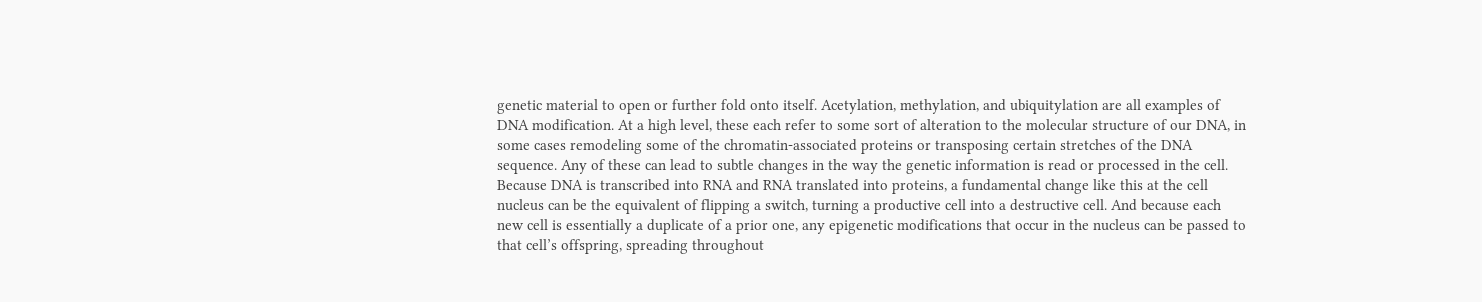genetic material to open or further fold onto itself. Acetylation, methylation, and ubiquitylation are all examples of DNA modification. At a high level, these each refer to some sort of alteration to the molecular structure of our DNA, in some cases remodeling some of the chromatin-associated proteins or transposing certain stretches of the DNA sequence. Any of these can lead to subtle changes in the way the genetic information is read or processed in the cell. Because DNA is transcribed into RNA and RNA translated into proteins, a fundamental change like this at the cell nucleus can be the equivalent of flipping a switch, turning a productive cell into a destructive cell. And because each new cell is essentially a duplicate of a prior one, any epigenetic modifications that occur in the nucleus can be passed to that cell’s offspring, spreading throughout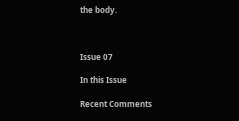the body.



Issue 07

In this Issue

Recent Comments